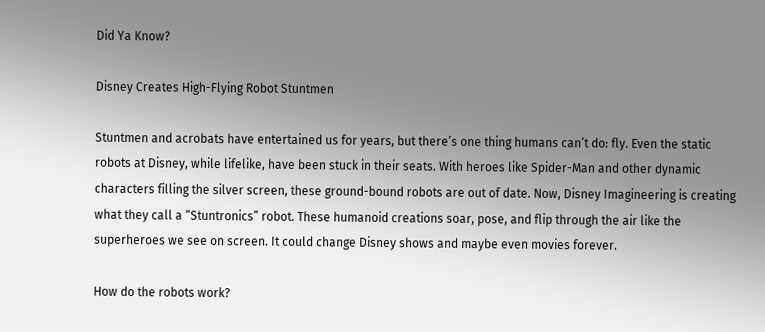Did Ya Know?

Disney Creates High-Flying Robot Stuntmen

Stuntmen and acrobats have entertained us for years, but there’s one thing humans can’t do: fly. Even the static robots at Disney, while lifelike, have been stuck in their seats. With heroes like Spider-Man and other dynamic characters filling the silver screen, these ground-bound robots are out of date. Now, Disney Imagineering is creating what they call a “Stuntronics” robot. These humanoid creations soar, pose, and flip through the air like the superheroes we see on screen. It could change Disney shows and maybe even movies forever.

How do the robots work?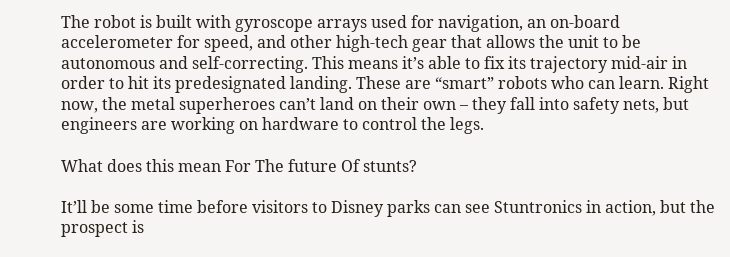The robot is built with gyroscope arrays used for navigation, an on-board accelerometer for speed, and other high-tech gear that allows the unit to be autonomous and self-correcting. This means it’s able to fix its trajectory mid-air in order to hit its predesignated landing. These are “smart” robots who can learn. Right now, the metal superheroes can’t land on their own – they fall into safety nets, but engineers are working on hardware to control the legs.

What does this mean For The future Of stunts?

It’ll be some time before visitors to Disney parks can see Stuntronics in action, but the prospect is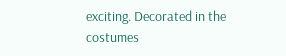exciting. Decorated in the costumes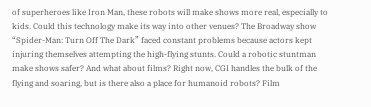of superheroes like Iron Man, these robots will make shows more real, especially to kids. Could this technology make its way into other venues? The Broadway show “Spider-Man: Turn Off The Dark” faced constant problems because actors kept injuring themselves attempting the high-flying stunts. Could a robotic stuntman make shows safer? And what about films? Right now, CGI handles the bulk of the flying and soaring, but is there also a place for humanoid robots? Film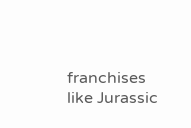franchises like Jurassic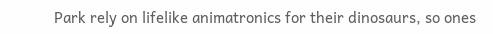Park rely on lifelike animatronics for their dinosaurs, so ones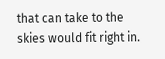that can take to the skies would fit right in.